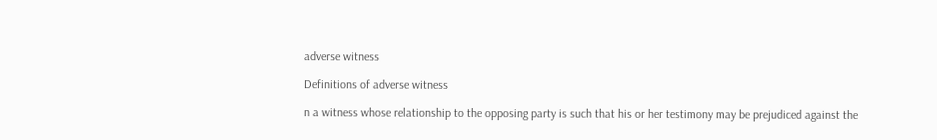adverse witness

Definitions of adverse witness

n a witness whose relationship to the opposing party is such that his or her testimony may be prejudiced against the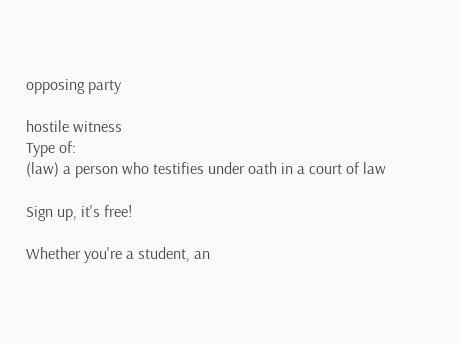opposing party

hostile witness
Type of:
(law) a person who testifies under oath in a court of law

Sign up, it's free!

Whether you're a student, an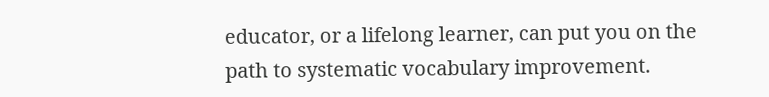educator, or a lifelong learner, can put you on the path to systematic vocabulary improvement.